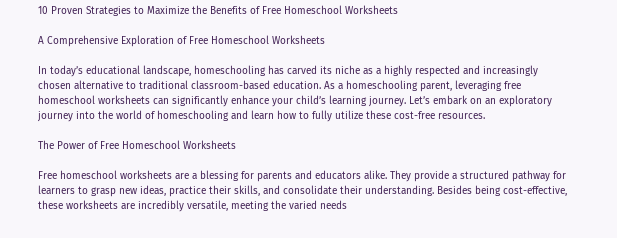10 Proven Strategies to Maximize the Benefits of Free Homeschool Worksheets

A Comprehensive Exploration of Free Homeschool Worksheets

In today’s educational landscape, homeschooling has carved its niche as a highly respected and increasingly chosen alternative to traditional classroom-based education. As a homeschooling parent, leveraging free homeschool worksheets can significantly enhance your child’s learning journey. Let’s embark on an exploratory journey into the world of homeschooling and learn how to fully utilize these cost-free resources.

The Power of Free Homeschool Worksheets

Free homeschool worksheets are a blessing for parents and educators alike. They provide a structured pathway for learners to grasp new ideas, practice their skills, and consolidate their understanding. Besides being cost-effective, these worksheets are incredibly versatile, meeting the varied needs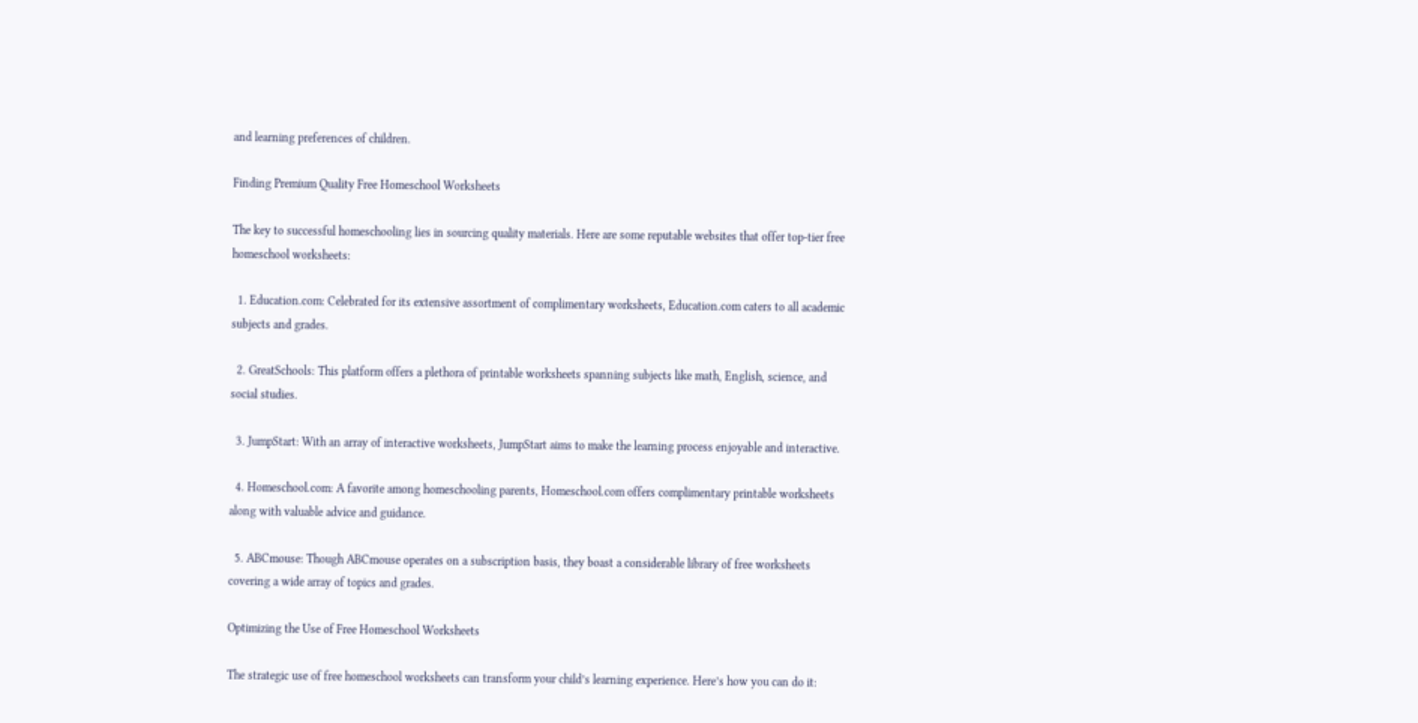and learning preferences of children.

Finding Premium Quality Free Homeschool Worksheets

The key to successful homeschooling lies in sourcing quality materials. Here are some reputable websites that offer top-tier free homeschool worksheets:

  1. Education.com: Celebrated for its extensive assortment of complimentary worksheets, Education.com caters to all academic subjects and grades.

  2. GreatSchools: This platform offers a plethora of printable worksheets spanning subjects like math, English, science, and social studies.

  3. JumpStart: With an array of interactive worksheets, JumpStart aims to make the learning process enjoyable and interactive.

  4. Homeschool.com: A favorite among homeschooling parents, Homeschool.com offers complimentary printable worksheets along with valuable advice and guidance.

  5. ABCmouse: Though ABCmouse operates on a subscription basis, they boast a considerable library of free worksheets covering a wide array of topics and grades.

Optimizing the Use of Free Homeschool Worksheets

The strategic use of free homeschool worksheets can transform your child’s learning experience. Here’s how you can do it: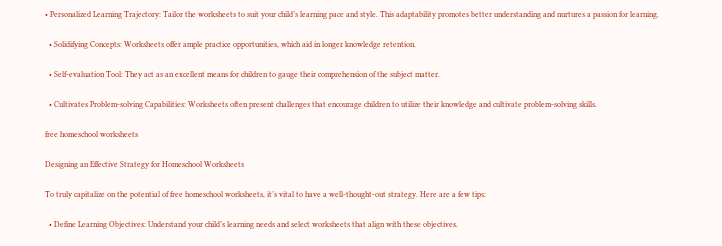• Personalized Learning Trajectory: Tailor the worksheets to suit your child’s learning pace and style. This adaptability promotes better understanding and nurtures a passion for learning.

  • Solidifying Concepts: Worksheets offer ample practice opportunities, which aid in longer knowledge retention.

  • Self-evaluation Tool: They act as an excellent means for children to gauge their comprehension of the subject matter.

  • Cultivates Problem-solving Capabilities: Worksheets often present challenges that encourage children to utilize their knowledge and cultivate problem-solving skills.

free homeschool worksheets

Designing an Effective Strategy for Homeschool Worksheets

To truly capitalize on the potential of free homeschool worksheets, it’s vital to have a well-thought-out strategy. Here are a few tips:

  • Define Learning Objectives: Understand your child’s learning needs and select worksheets that align with these objectives.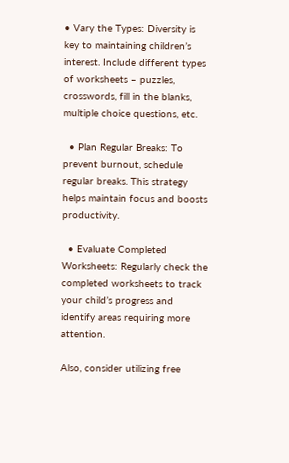• Vary the Types: Diversity is key to maintaining children’s interest. Include different types of worksheets – puzzles, crosswords, fill in the blanks, multiple choice questions, etc.

  • Plan Regular Breaks: To prevent burnout, schedule regular breaks. This strategy helps maintain focus and boosts productivity.

  • Evaluate Completed Worksheets: Regularly check the completed worksheets to track your child’s progress and identify areas requiring more attention.

Also, consider utilizing free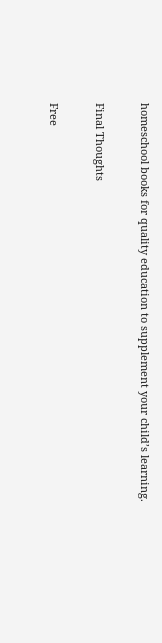homeschool books for quality education to supplement your child’s learning.

Final Thoughts

Free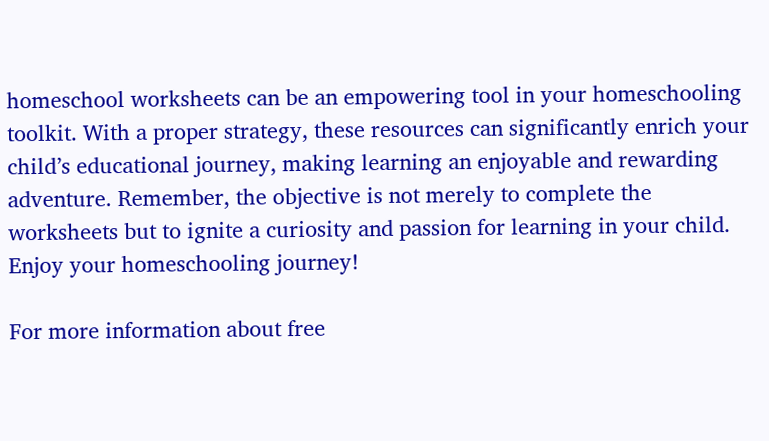homeschool worksheets can be an empowering tool in your homeschooling toolkit. With a proper strategy, these resources can significantly enrich your child’s educational journey, making learning an enjoyable and rewarding adventure. Remember, the objective is not merely to complete the worksheets but to ignite a curiosity and passion for learning in your child. Enjoy your homeschooling journey!

For more information about free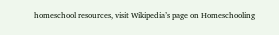homeschool resources, visit Wikipedia’s page on Homeschooling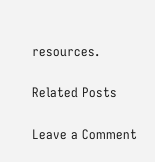resources.

Related Posts

Leave a Comment